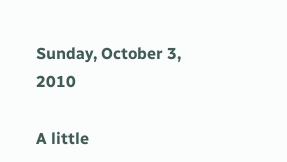Sunday, October 3, 2010

A little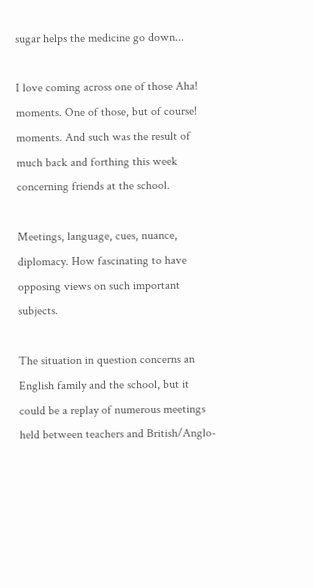sugar helps the medicine go down...

I love coming across one of those Aha! moments. One of those, but of course! moments. And such was the result of much back and forthing this week concerning friends at the school.

Meetings, language, cues, nuance, diplomacy. How fascinating to have opposing views on such important subjects.

The situation in question concerns an English family and the school, but it could be a replay of numerous meetings held between teachers and British/Anglo-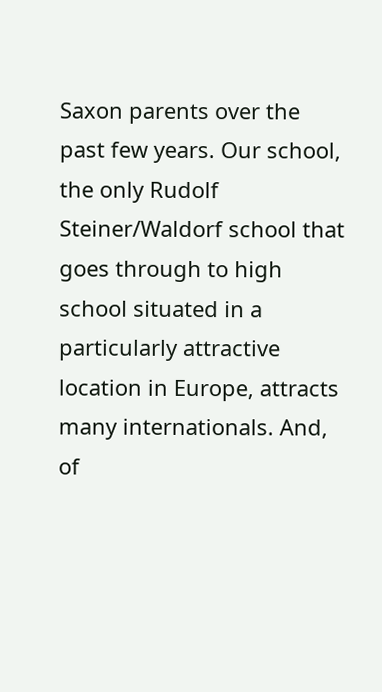Saxon parents over the past few years. Our school, the only Rudolf Steiner/Waldorf school that goes through to high school situated in a particularly attractive location in Europe, attracts many internationals. And, of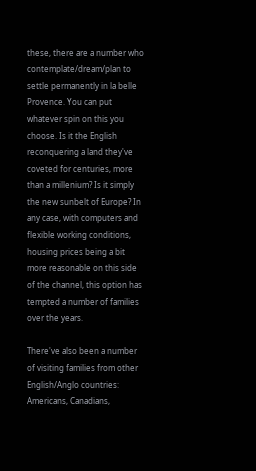these, there are a number who contemplate/dream/plan to settle permanently in la belle Provence. You can put whatever spin on this you choose. Is it the English reconquering a land they've coveted for centuries, more than a millenium? Is it simply the new sunbelt of Europe? In any case, with computers and flexible working conditions, housing prices being a bit more reasonable on this side of the channel, this option has tempted a number of families over the years.

There've also been a number of visiting families from other English/Anglo countries: Americans, Canadians,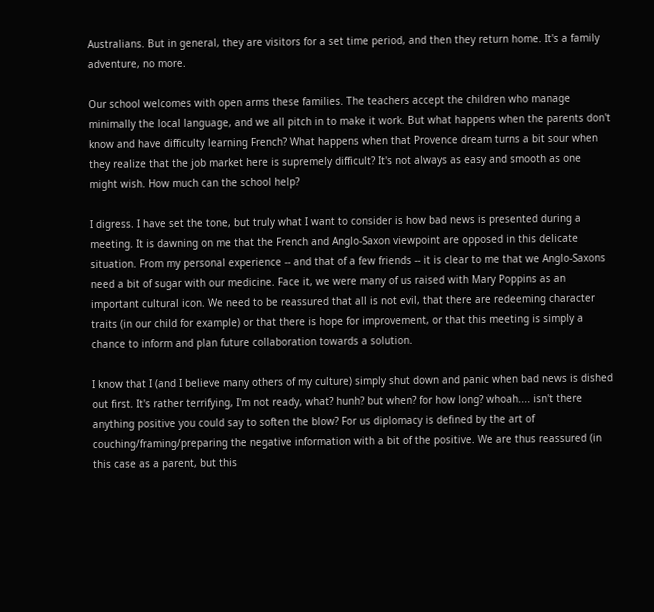Australians. But in general, they are visitors for a set time period, and then they return home. It's a family adventure, no more.

Our school welcomes with open arms these families. The teachers accept the children who manage minimally the local language, and we all pitch in to make it work. But what happens when the parents don't know and have difficulty learning French? What happens when that Provence dream turns a bit sour when they realize that the job market here is supremely difficult? It's not always as easy and smooth as one might wish. How much can the school help?

I digress. I have set the tone, but truly what I want to consider is how bad news is presented during a meeting. It is dawning on me that the French and Anglo-Saxon viewpoint are opposed in this delicate situation. From my personal experience -- and that of a few friends -- it is clear to me that we Anglo-Saxons need a bit of sugar with our medicine. Face it, we were many of us raised with Mary Poppins as an important cultural icon. We need to be reassured that all is not evil, that there are redeeming character traits (in our child for example) or that there is hope for improvement, or that this meeting is simply a chance to inform and plan future collaboration towards a solution.

I know that I (and I believe many others of my culture) simply shut down and panic when bad news is dished out first. It's rather terrifying, I'm not ready, what? hunh? but when? for how long? whoah.... isn't there anything positive you could say to soften the blow? For us diplomacy is defined by the art of couching/framing/preparing the negative information with a bit of the positive. We are thus reassured (in this case as a parent, but this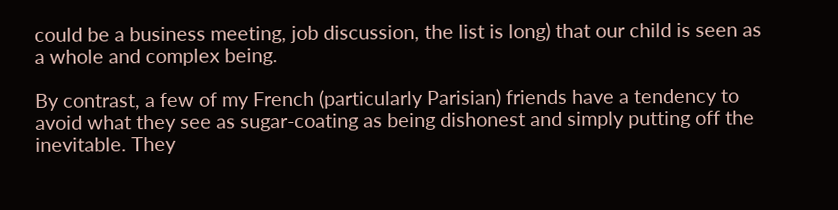could be a business meeting, job discussion, the list is long) that our child is seen as a whole and complex being.

By contrast, a few of my French (particularly Parisian) friends have a tendency to avoid what they see as sugar-coating as being dishonest and simply putting off the inevitable. They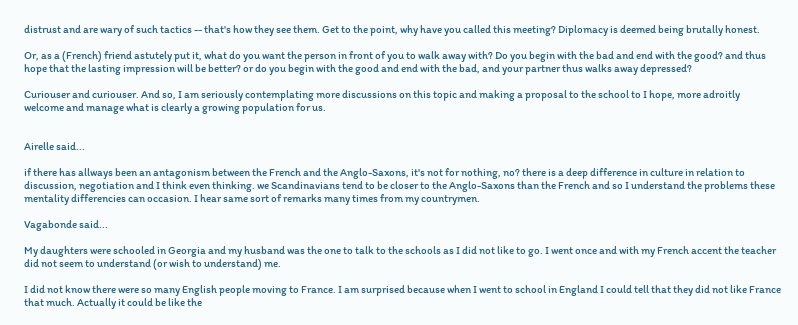distrust and are wary of such tactics -- that's how they see them. Get to the point, why have you called this meeting? Diplomacy is deemed being brutally honest.

Or, as a (French) friend astutely put it, what do you want the person in front of you to walk away with? Do you begin with the bad and end with the good? and thus hope that the lasting impression will be better? or do you begin with the good and end with the bad, and your partner thus walks away depressed?

Curiouser and curiouser. And so, I am seriously contemplating more discussions on this topic and making a proposal to the school to I hope, more adroitly welcome and manage what is clearly a growing population for us.


Airelle said...

if there has allways been an antagonism between the French and the Anglo-Saxons, it's not for nothing, no? there is a deep difference in culture in relation to discussion, negotiation and I think even thinking. we Scandinavians tend to be closer to the Anglo-Saxons than the French and so I understand the problems these mentality differencies can occasion. I hear same sort of remarks many times from my countrymen.

Vagabonde said...

My daughters were schooled in Georgia and my husband was the one to talk to the schools as I did not like to go. I went once and with my French accent the teacher did not seem to understand (or wish to understand) me.

I did not know there were so many English people moving to France. I am surprised because when I went to school in England I could tell that they did not like France that much. Actually it could be like the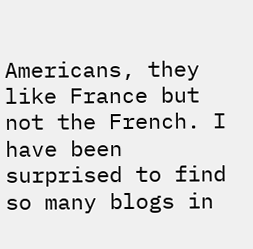Americans, they like France but not the French. I have been surprised to find so many blogs in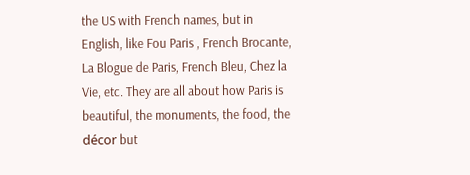the US with French names, but in English, like Fou Paris , French Brocante, La Blogue de Paris, French Bleu, Chez la Vie, etc. They are all about how Paris is beautiful, the monuments, the food, the décor but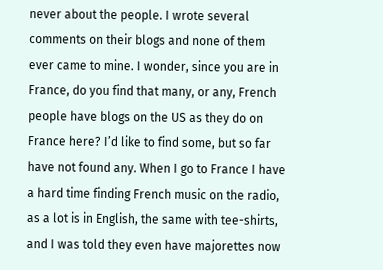never about the people. I wrote several comments on their blogs and none of them ever came to mine. I wonder, since you are in France, do you find that many, or any, French people have blogs on the US as they do on France here? I’d like to find some, but so far have not found any. When I go to France I have a hard time finding French music on the radio, as a lot is in English, the same with tee-shirts, and I was told they even have majorettes now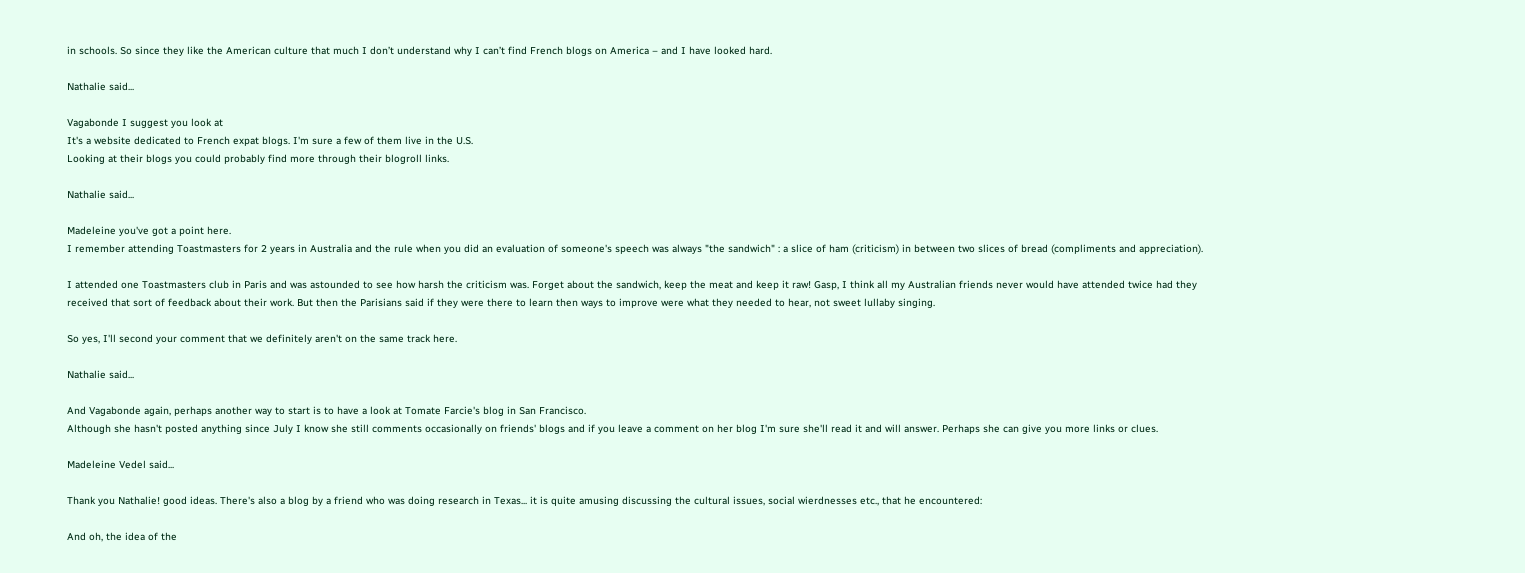in schools. So since they like the American culture that much I don’t understand why I can’t find French blogs on America – and I have looked hard.

Nathalie said...

Vagabonde I suggest you look at
It's a website dedicated to French expat blogs. I'm sure a few of them live in the U.S.
Looking at their blogs you could probably find more through their blogroll links.

Nathalie said...

Madeleine you've got a point here.
I remember attending Toastmasters for 2 years in Australia and the rule when you did an evaluation of someone's speech was always "the sandwich" : a slice of ham (criticism) in between two slices of bread (compliments and appreciation).

I attended one Toastmasters club in Paris and was astounded to see how harsh the criticism was. Forget about the sandwich, keep the meat and keep it raw! Gasp, I think all my Australian friends never would have attended twice had they received that sort of feedback about their work. But then the Parisians said if they were there to learn then ways to improve were what they needed to hear, not sweet lullaby singing.

So yes, I'll second your comment that we definitely aren't on the same track here.

Nathalie said...

And Vagabonde again, perhaps another way to start is to have a look at Tomate Farcie's blog in San Francisco.
Although she hasn't posted anything since July I know she still comments occasionally on friends' blogs and if you leave a comment on her blog I'm sure she'll read it and will answer. Perhaps she can give you more links or clues.

Madeleine Vedel said...

Thank you Nathalie! good ideas. There's also a blog by a friend who was doing research in Texas... it is quite amusing discussing the cultural issues, social wierdnesses etc., that he encountered:

And oh, the idea of the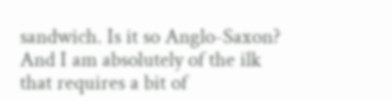sandwich. Is it so Anglo-Saxon? And I am absolutely of the ilk that requires a bit of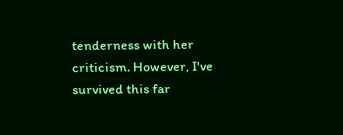tenderness with her criticism. However, I've survived this far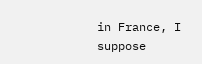in France, I suppose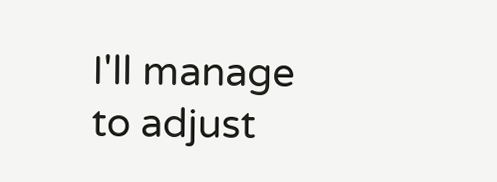I'll manage to adjust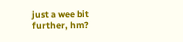just a wee bit further, hm?